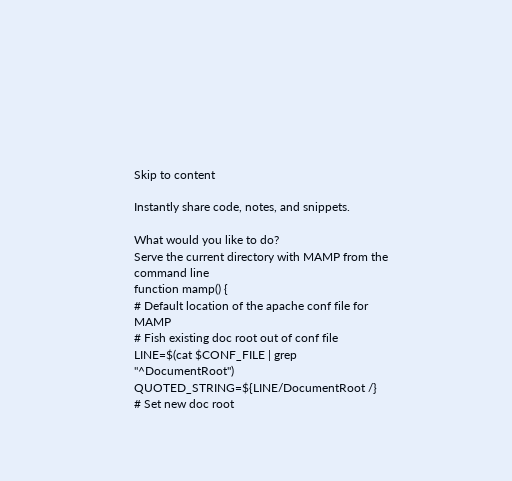Skip to content

Instantly share code, notes, and snippets.

What would you like to do?
Serve the current directory with MAMP from the command line
function mamp() {
# Default location of the apache conf file for MAMP
# Fish existing doc root out of conf file
LINE=$(cat $CONF_FILE | grep "^DocumentRoot")
QUOTED_STRING=${LINE/DocumentRoot /}
# Set new doc root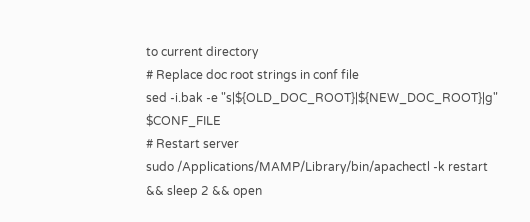to current directory
# Replace doc root strings in conf file
sed -i.bak -e "s|${OLD_DOC_ROOT}|${NEW_DOC_ROOT}|g" $CONF_FILE
# Restart server
sudo /Applications/MAMP/Library/bin/apachectl -k restart && sleep 2 && open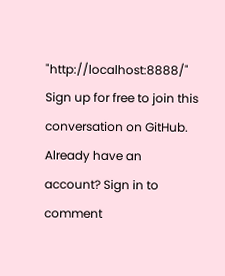"http://localhost:8888/"
Sign up for free to join this conversation on GitHub. Already have an account? Sign in to comment